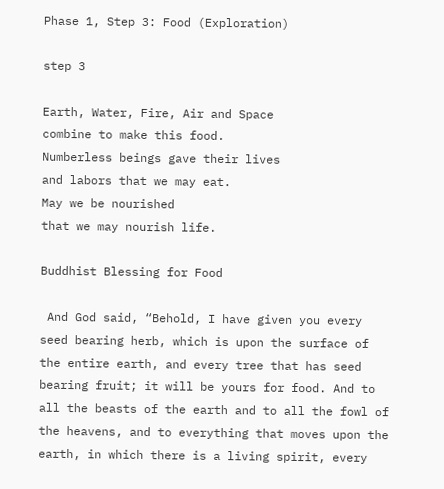Phase 1, Step 3: Food (Exploration)

step 3

Earth, Water, Fire, Air and Space
combine to make this food.
Numberless beings gave their lives
and labors that we may eat.
May we be nourished
that we may nourish life.

Buddhist Blessing for Food

 And God said, “Behold, I have given you every seed bearing herb, which is upon the surface of the entire earth, and every tree that has seed bearing fruit; it will be yours for food. And to all the beasts of the earth and to all the fowl of the heavens, and to everything that moves upon the earth, in which there is a living spirit, every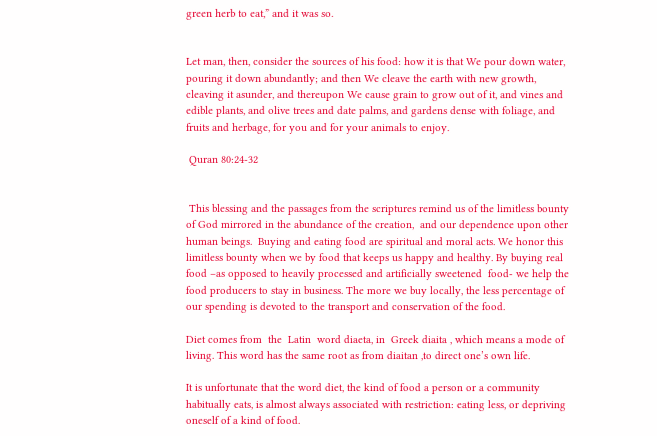green herb to eat,” and it was so.


Let man, then, consider the sources of his food: how it is that We pour down water, pouring it down abundantly; and then We cleave the earth with new growth, cleaving it asunder, and thereupon We cause grain to grow out of it, and vines and edible plants, and olive trees and date palms, and gardens dense with foliage, and fruits and herbage, for you and for your animals to enjoy.

 Quran 80:24-32


 This blessing and the passages from the scriptures remind us of the limitless bounty of God mirrored in the abundance of the creation,  and our dependence upon other human beings.  Buying and eating food are spiritual and moral acts. We honor this limitless bounty when we by food that keeps us happy and healthy. By buying real food –as opposed to heavily processed and artificially sweetened  food- we help the food producers to stay in business. The more we buy locally, the less percentage of our spending is devoted to the transport and conservation of the food.

Diet comes from  the  Latin  word diaeta, in  Greek diaita , which means a mode of living. This word has the same root as from diaitan ,to direct one’s own life.

It is unfortunate that the word diet, the kind of food a person or a community habitually eats, is almost always associated with restriction: eating less, or depriving oneself of a kind of food.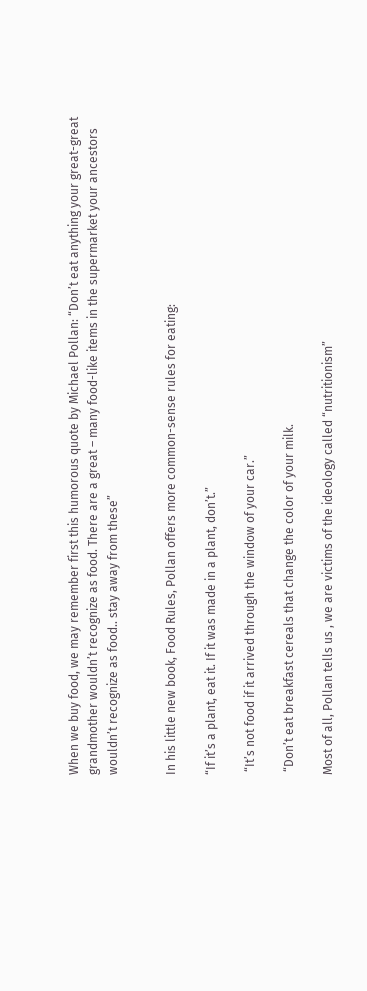When we buy food, we may remember first this humorous quote by Michael Pollan: “Don’t eat anything your great-great grandmother wouldn’t recognize as food. There are a great – many food-like items in the supermarket your ancestors wouldn’t recognize as food.. stay away from these”


In his little new book, Food Rules, Pollan offers more common-sense rules for eating:

“If it’s a plant, eat it. If it was made in a plant, don’t.”

 “It’s not food if it arrived through the window of your car.”

 “Don’t eat breakfast cereals that change the color of your milk.

Most of all, Pollan tells us , we are victims of the ideology called “nutritionism”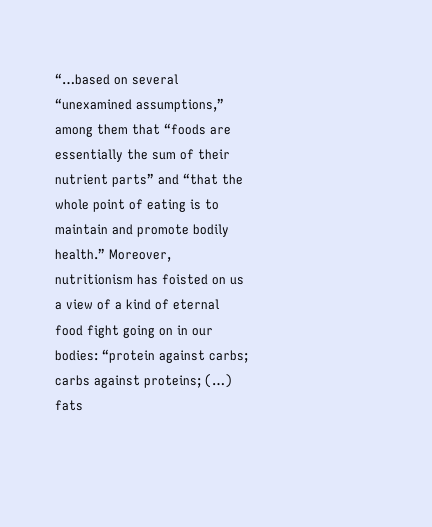“…based on several “unexamined assumptions,” among them that “foods are essentially the sum of their nutrient parts” and “that the whole point of eating is to maintain and promote bodily health.” Moreover, nutritionism has foisted on us a view of a kind of eternal food fight going on in our bodies: “protein against carbs; carbs against proteins; (…) fats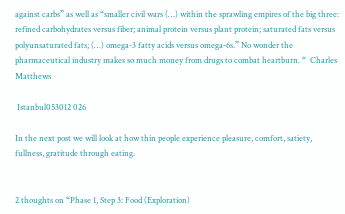against carbs” as well as “smaller civil wars (…) within the sprawling empires of the big three: refined carbohydrates versus fiber; animal protein versus plant protein; saturated fats versus polyunsaturated fats; (…) omega-3 fatty acids versus omega-6s.” No wonder the pharmaceutical industry makes so much money from drugs to combat heartburn. “  Charles Matthews

 Istanbul053012 026

In the next post we will look at how thin people experience pleasure, comfort, satiety, fullness, gratitude through eating.


2 thoughts on “Phase 1, Step 3: Food (Exploration)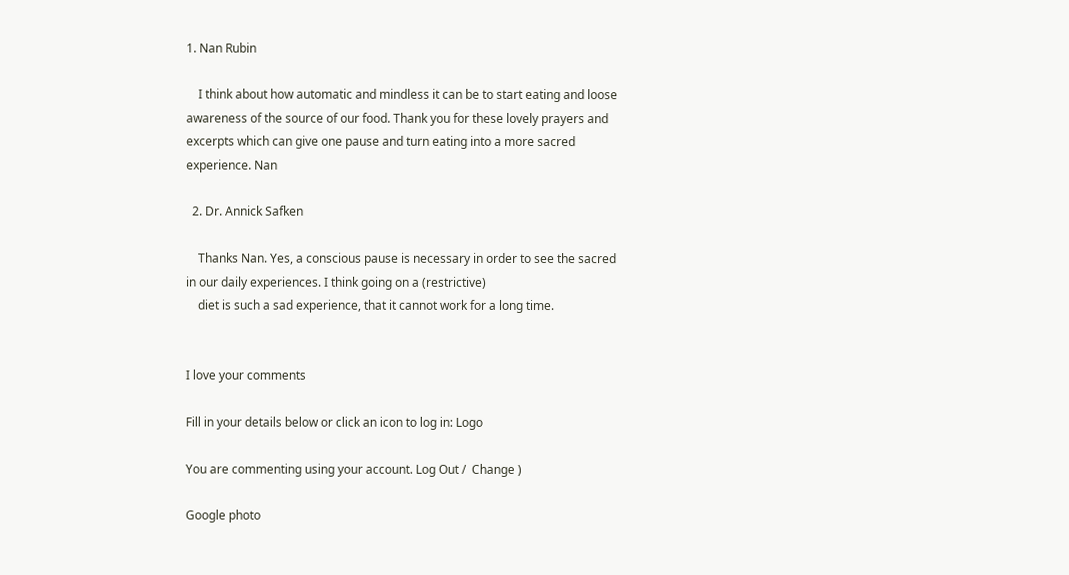1. Nan Rubin

    I think about how automatic and mindless it can be to start eating and loose awareness of the source of our food. Thank you for these lovely prayers and excerpts which can give one pause and turn eating into a more sacred experience. Nan

  2. Dr. Annick Safken

    Thanks Nan. Yes, a conscious pause is necessary in order to see the sacred in our daily experiences. I think going on a (restrictive)
    diet is such a sad experience, that it cannot work for a long time.


I love your comments

Fill in your details below or click an icon to log in: Logo

You are commenting using your account. Log Out /  Change )

Google photo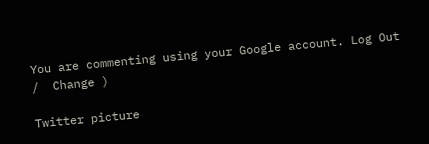You are commenting using your Google account. Log Out /  Change )

Twitter picture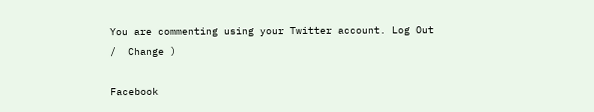You are commenting using your Twitter account. Log Out /  Change )

Facebook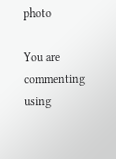photo

You are commenting using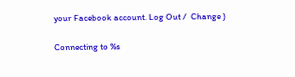your Facebook account. Log Out /  Change )

Connecting to %s